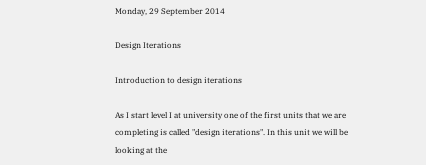Monday, 29 September 2014

Design Iterations

Introduction to design iterations

As I start level I at university one of the first units that we are completing is called "design iterations". In this unit we will be looking at the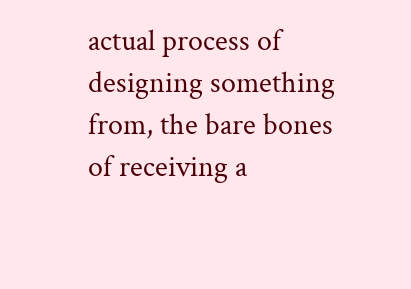actual process of designing something from, the bare bones of receiving a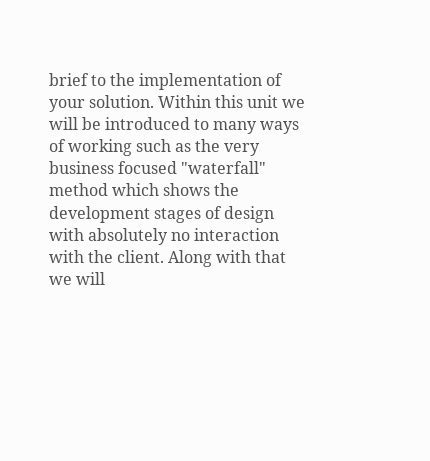brief to the implementation of your solution. Within this unit we will be introduced to many ways of working such as the very business focused "waterfall" method which shows the development stages of design with absolutely no interaction with the client. Along with that we will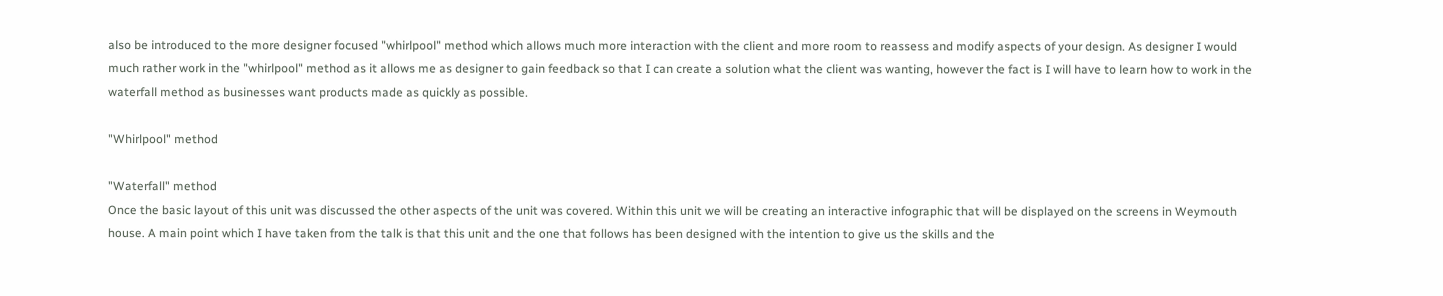also be introduced to the more designer focused "whirlpool" method which allows much more interaction with the client and more room to reassess and modify aspects of your design. As designer I would much rather work in the "whirlpool" method as it allows me as designer to gain feedback so that I can create a solution what the client was wanting, however the fact is I will have to learn how to work in the waterfall method as businesses want products made as quickly as possible.

"Whirlpool" method

"Waterfall" method
Once the basic layout of this unit was discussed the other aspects of the unit was covered. Within this unit we will be creating an interactive infographic that will be displayed on the screens in Weymouth house. A main point which I have taken from the talk is that this unit and the one that follows has been designed with the intention to give us the skills and the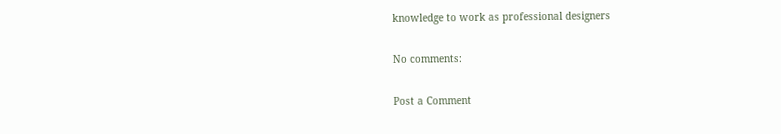knowledge to work as professional designers

No comments:

Post a Comment